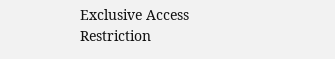Exclusive Access Restriction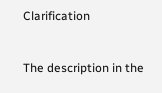Clarification


The description in the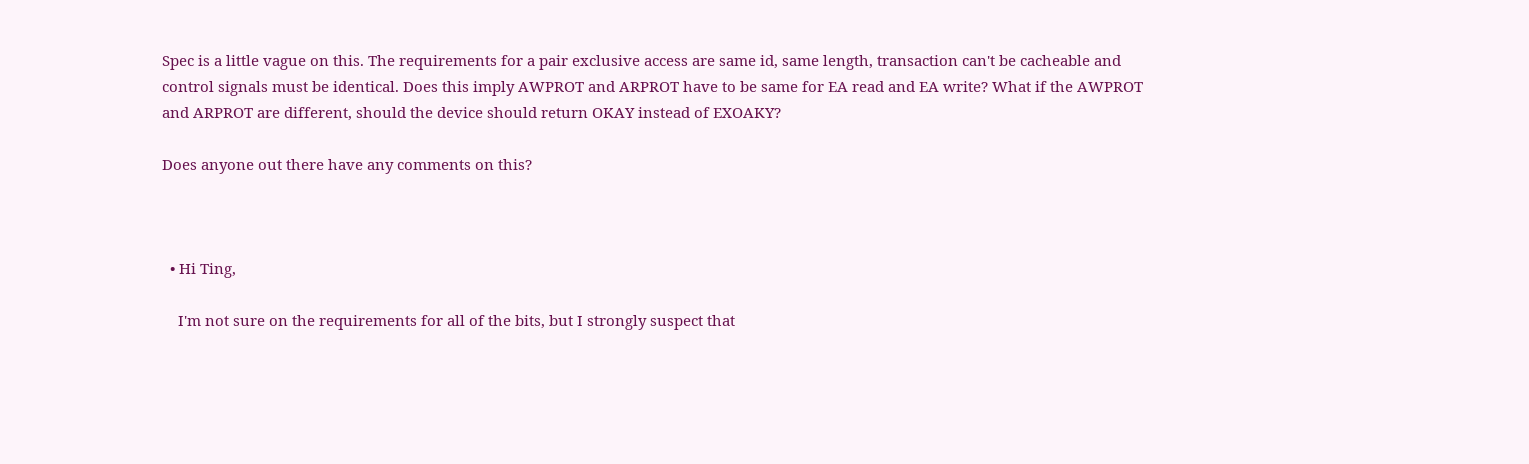Spec is a little vague on this. The requirements for a pair exclusive access are same id, same length, transaction can't be cacheable and control signals must be identical. Does this imply AWPROT and ARPROT have to be same for EA read and EA write? What if the AWPROT and ARPROT are different, should the device should return OKAY instead of EXOAKY?

Does anyone out there have any comments on this?



  • Hi Ting,

    I'm not sure on the requirements for all of the bits, but I strongly suspect that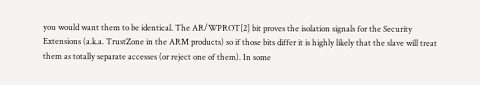you would want them to be identical. The AR/WPROT[2] bit proves the isolation signals for the Security Extensions (a.k.a. TrustZone in the ARM products) so if those bits differ it is highly likely that the slave will treat them as totally separate accesses (or reject one of them). In some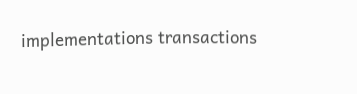implementations transactions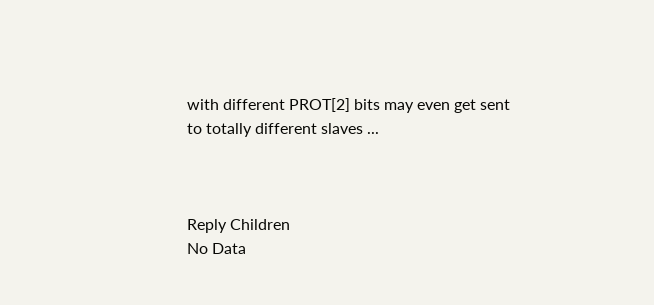with different PROT[2] bits may even get sent to totally different slaves ...



Reply Children
No Data